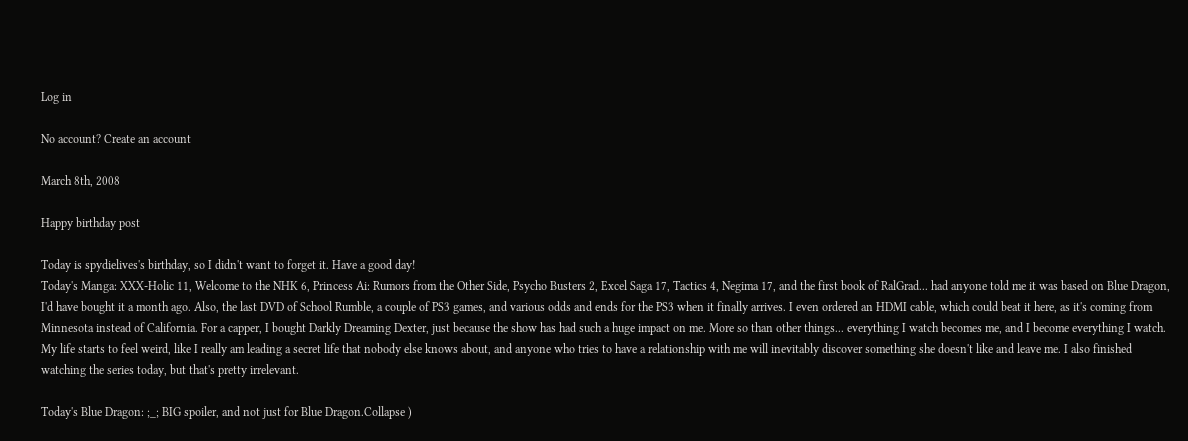Log in

No account? Create an account

March 8th, 2008

Happy birthday post

Today is spydielives's birthday, so I didn't want to forget it. Have a good day!
Today's Manga: XXX-Holic 11, Welcome to the NHK 6, Princess Ai: Rumors from the Other Side, Psycho Busters 2, Excel Saga 17, Tactics 4, Negima 17, and the first book of RalGrad... had anyone told me it was based on Blue Dragon, I'd have bought it a month ago. Also, the last DVD of School Rumble, a couple of PS3 games, and various odds and ends for the PS3 when it finally arrives. I even ordered an HDMI cable, which could beat it here, as it's coming from Minnesota instead of California. For a capper, I bought Darkly Dreaming Dexter, just because the show has had such a huge impact on me. More so than other things... everything I watch becomes me, and I become everything I watch. My life starts to feel weird, like I really am leading a secret life that nobody else knows about, and anyone who tries to have a relationship with me will inevitably discover something she doesn't like and leave me. I also finished watching the series today, but that's pretty irrelevant.

Today's Blue Dragon: ;_; BIG spoiler, and not just for Blue Dragon.Collapse )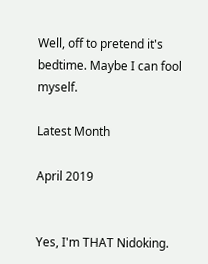Well, off to pretend it's bedtime. Maybe I can fool myself.

Latest Month

April 2019


Yes, I'm THAT Nidoking.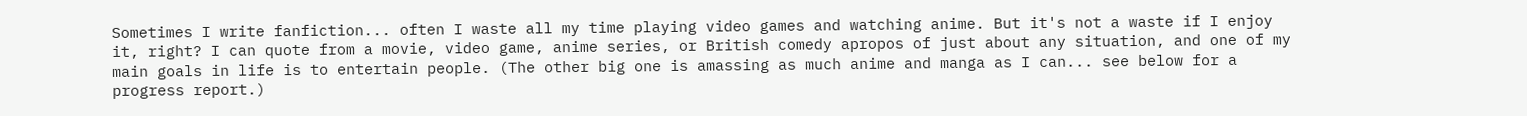Sometimes I write fanfiction... often I waste all my time playing video games and watching anime. But it's not a waste if I enjoy it, right? I can quote from a movie, video game, anime series, or British comedy apropos of just about any situation, and one of my main goals in life is to entertain people. (The other big one is amassing as much anime and manga as I can... see below for a progress report.)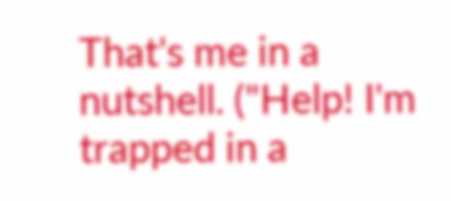That's me in a nutshell. ("Help! I'm trapped in a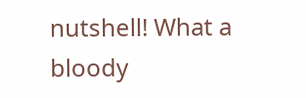nutshell! What a bloody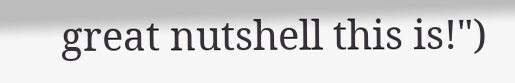great nutshell this is!")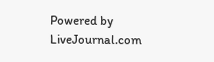Powered by LiveJournal.com